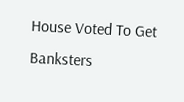House Voted To Get Banksters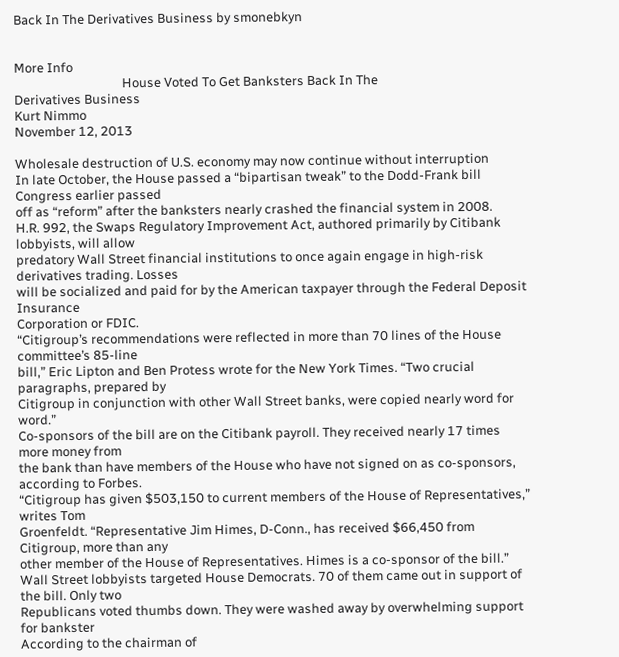Back In The Derivatives Business by smonebkyn


More Info
                                    House Voted To Get Banksters Back In The
Derivatives Business
Kurt Nimmo
November 12, 2013

Wholesale destruction of U.S. economy may now continue without interruption
In late October, the House passed a “bipartisan tweak” to the Dodd-Frank bill Congress earlier passed
off as “reform” after the banksters nearly crashed the financial system in 2008.
H.R. 992, the Swaps Regulatory Improvement Act, authored primarily by Citibank lobbyists, will allow
predatory Wall Street financial institutions to once again engage in high-risk derivatives trading. Losses
will be socialized and paid for by the American taxpayer through the Federal Deposit Insurance
Corporation or FDIC.
“Citigroup’s recommendations were reflected in more than 70 lines of the House committee’s 85-line
bill,” Eric Lipton and Ben Protess wrote for the New York Times. “Two crucial paragraphs, prepared by
Citigroup in conjunction with other Wall Street banks, were copied nearly word for word.”
Co-sponsors of the bill are on the Citibank payroll. They received nearly 17 times more money from
the bank than have members of the House who have not signed on as co-sponsors, according to Forbes.
“Citigroup has given $503,150 to current members of the House of Representatives,” writes Tom
Groenfeldt. “Representative Jim Himes, D-Conn., has received $66,450 from Citigroup, more than any
other member of the House of Representatives. Himes is a co-sponsor of the bill.”
Wall Street lobbyists targeted House Democrats. 70 of them came out in support of the bill. Only two
Republicans voted thumbs down. They were washed away by overwhelming support for bankster
According to the chairman of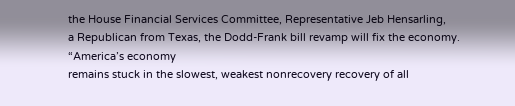the House Financial Services Committee, Representative Jeb Hensarling,
a Republican from Texas, the Dodd-Frank bill revamp will fix the economy. “America’s economy
remains stuck in the slowest, weakest nonrecovery recovery of all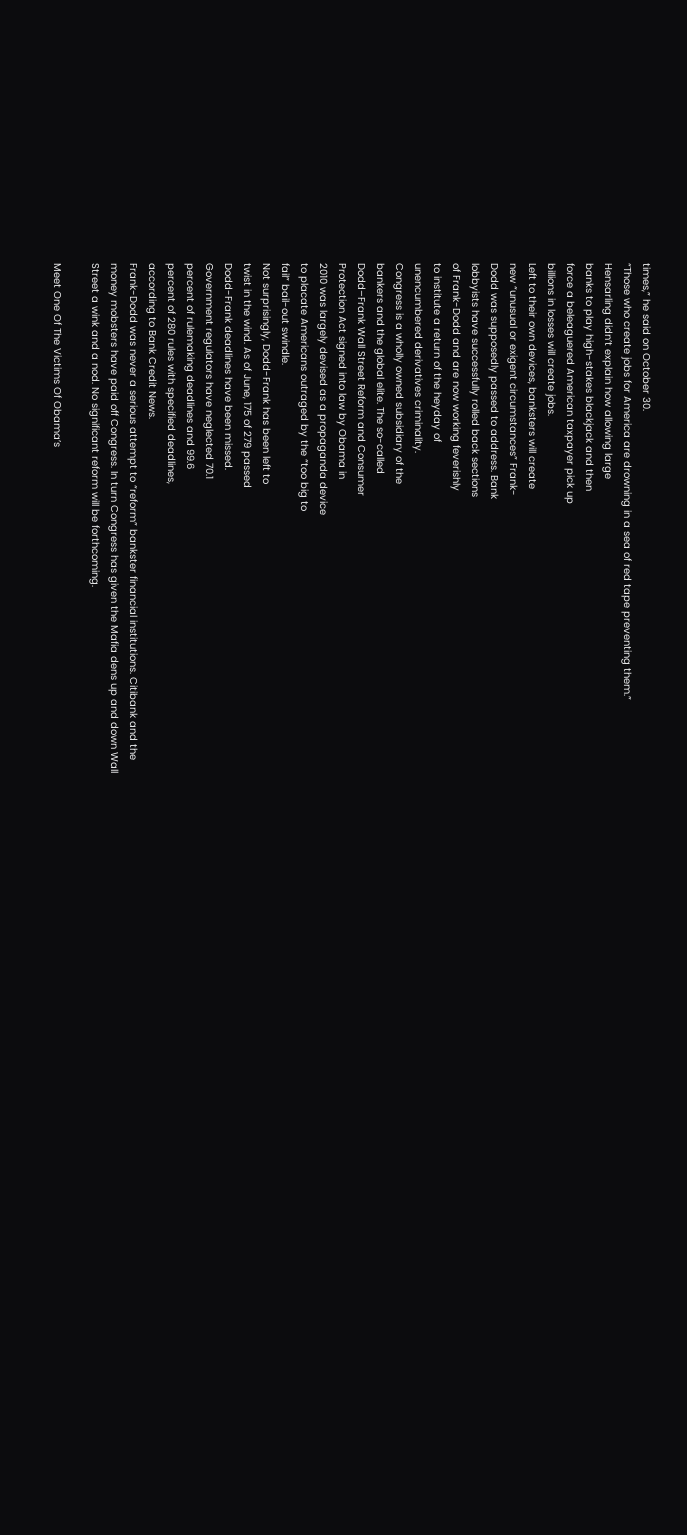times,” he said on October 30.
“Those who create jobs for America are drowning in a sea of red tape preventing them.”
Hensarling didn’t explain how allowing large
banks to play high-stakes blackjack and then
force a beleaguered American taxpayer pick up
billions in losses will create jobs.
Left to their own devices, banksters will create
new “unusual or exigent circumstances” Frank-
Dodd was supposedly passed to address. Bank
lobbyists have successfully rolled back sections
of Frank-Dodd and are now working feverishly
to institute a return of the heyday of
unencumbered derivatives criminality.
Congress is a wholly owned subsidiary of the
bankers and the global elite. The so-called
Dodd–Frank Wall Street Reform and Consumer
Protection Act signed into law by Obama in
2010 was largely devised as a propaganda device
to placate Americans outraged by the “too big to
fail” bail-out swindle.
Not surprisingly, Dodd-Frank has been left to
twist in the wind. As of June, 175 of 279 passed
Dodd-Frank deadlines have been missed.
Government regulators have neglected 70.1
percent of rulemaking deadlines and 99.6
percent of 280 rules with specified deadlines,
according to Bank Credit News.
Frank-Dodd was never a serious attempt to “reform” bankster financial institutions. Citibank and the
money mobsters have paid off Congress. In turn Congress has given the Mafia dens up and down Wall
Street a wink and a nod. No significant reform will be forthcoming.

Meet One Of The Victims Of Obama’s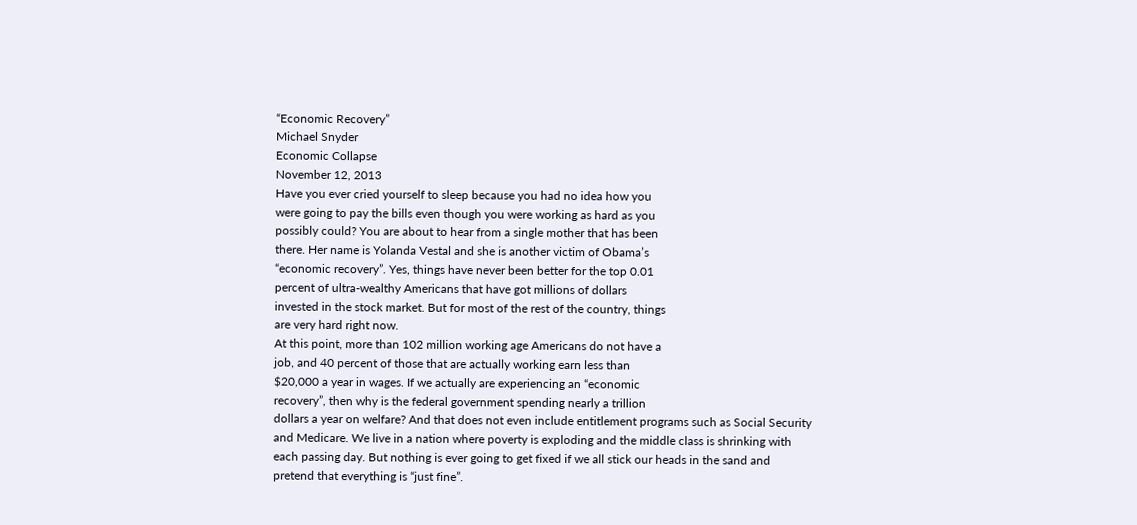“Economic Recovery”
Michael Snyder
Economic Collapse
November 12, 2013
Have you ever cried yourself to sleep because you had no idea how you
were going to pay the bills even though you were working as hard as you
possibly could? You are about to hear from a single mother that has been
there. Her name is Yolanda Vestal and she is another victim of Obama’s
“economic recovery”. Yes, things have never been better for the top 0.01
percent of ultra-wealthy Americans that have got millions of dollars
invested in the stock market. But for most of the rest of the country, things
are very hard right now.
At this point, more than 102 million working age Americans do not have a
job, and 40 percent of those that are actually working earn less than
$20,000 a year in wages. If we actually are experiencing an “economic
recovery”, then why is the federal government spending nearly a trillion
dollars a year on welfare? And that does not even include entitlement programs such as Social Security
and Medicare. We live in a nation where poverty is exploding and the middle class is shrinking with
each passing day. But nothing is ever going to get fixed if we all stick our heads in the sand and
pretend that everything is “just fine”.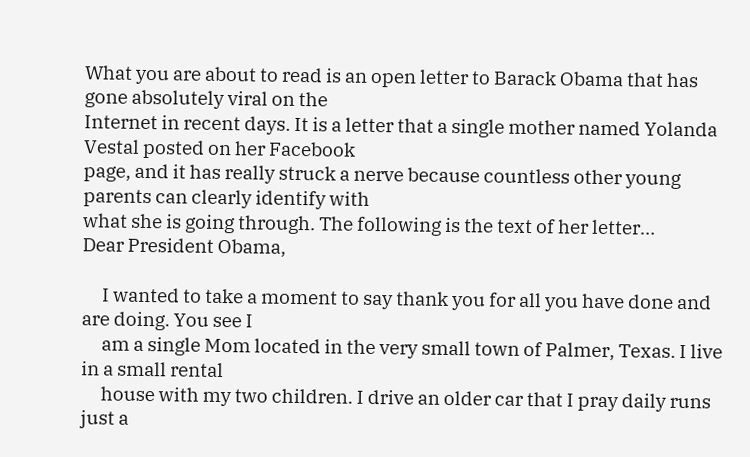What you are about to read is an open letter to Barack Obama that has gone absolutely viral on the
Internet in recent days. It is a letter that a single mother named Yolanda Vestal posted on her Facebook
page, and it has really struck a nerve because countless other young parents can clearly identify with
what she is going through. The following is the text of her letter…
Dear President Obama,

     I wanted to take a moment to say thank you for all you have done and are doing. You see I
     am a single Mom located in the very small town of Palmer, Texas. I live in a small rental
     house with my two children. I drive an older car that I pray daily runs just a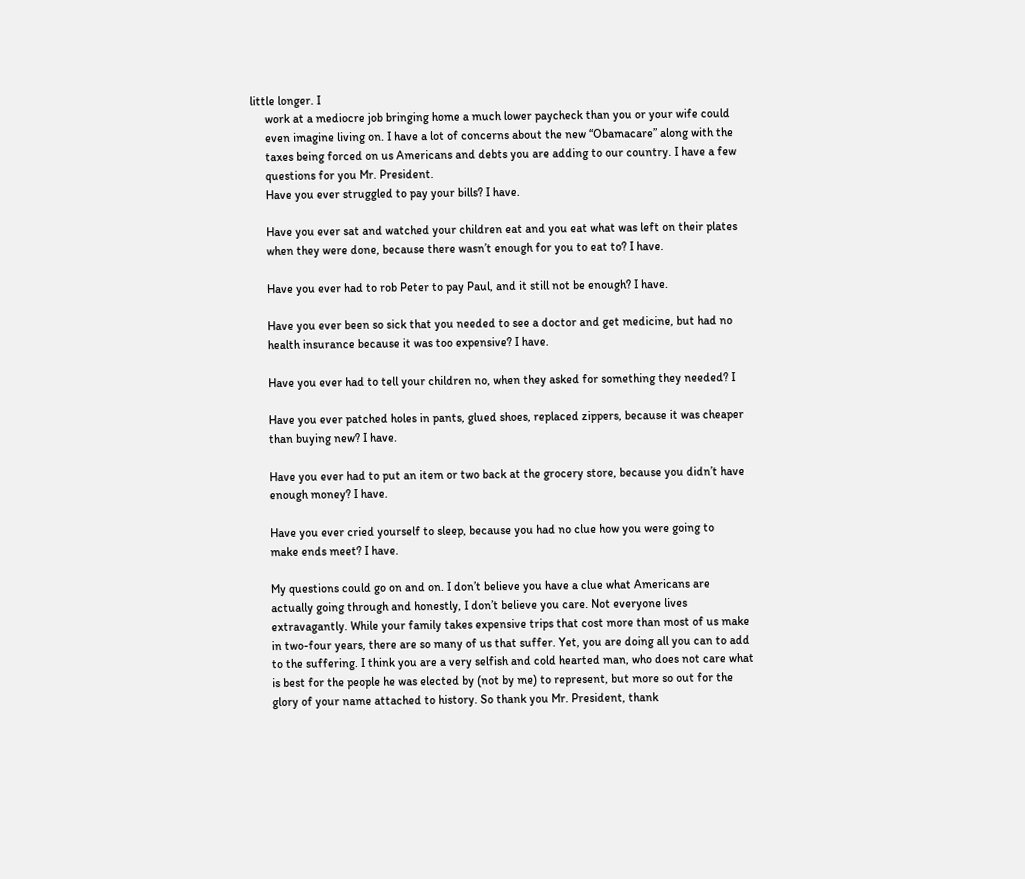little longer. I
     work at a mediocre job bringing home a much lower paycheck than you or your wife could
     even imagine living on. I have a lot of concerns about the new “Obamacare” along with the
     taxes being forced on us Americans and debts you are adding to our country. I have a few
     questions for you Mr. President.
     Have you ever struggled to pay your bills? I have.

     Have you ever sat and watched your children eat and you eat what was left on their plates
     when they were done, because there wasn’t enough for you to eat to? I have.

     Have you ever had to rob Peter to pay Paul, and it still not be enough? I have.

     Have you ever been so sick that you needed to see a doctor and get medicine, but had no
     health insurance because it was too expensive? I have.

     Have you ever had to tell your children no, when they asked for something they needed? I

     Have you ever patched holes in pants, glued shoes, replaced zippers, because it was cheaper
     than buying new? I have.

     Have you ever had to put an item or two back at the grocery store, because you didn’t have
     enough money? I have.

     Have you ever cried yourself to sleep, because you had no clue how you were going to
     make ends meet? I have.

     My questions could go on and on. I don’t believe you have a clue what Americans are
     actually going through and honestly, I don’t believe you care. Not everyone lives
     extravagantly. While your family takes expensive trips that cost more than most of us make
     in two-four years, there are so many of us that suffer. Yet, you are doing all you can to add
     to the suffering. I think you are a very selfish and cold hearted man, who does not care what
     is best for the people he was elected by (not by me) to represent, but more so out for the
     glory of your name attached to history. So thank you Mr. President, thank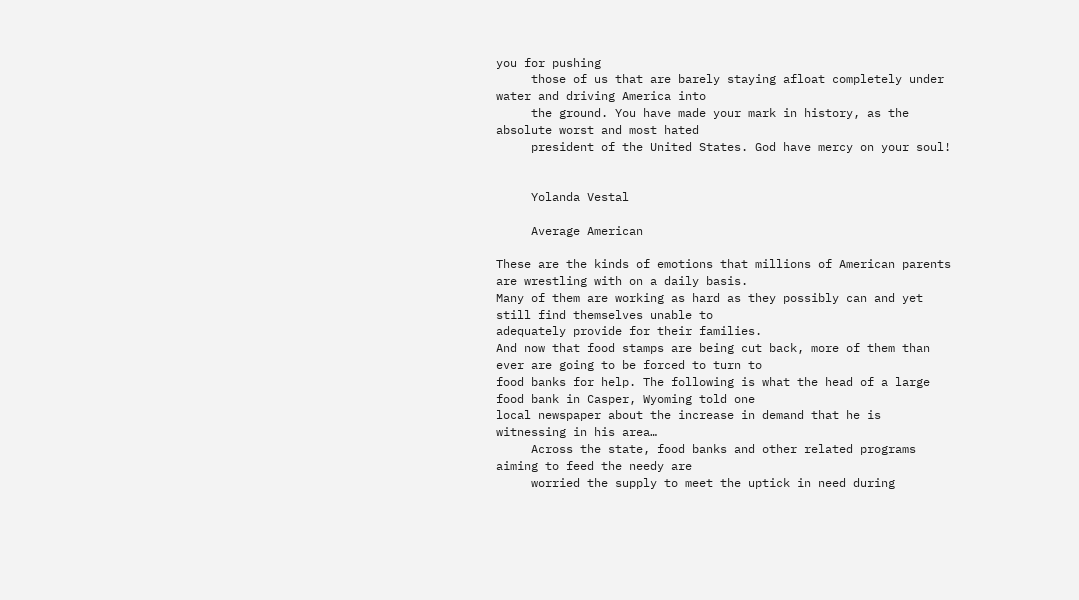you for pushing
     those of us that are barely staying afloat completely under water and driving America into
     the ground. You have made your mark in history, as the absolute worst and most hated
     president of the United States. God have mercy on your soul!


     Yolanda Vestal

     Average American

These are the kinds of emotions that millions of American parents are wrestling with on a daily basis.
Many of them are working as hard as they possibly can and yet still find themselves unable to
adequately provide for their families.
And now that food stamps are being cut back, more of them than ever are going to be forced to turn to
food banks for help. The following is what the head of a large food bank in Casper, Wyoming told one
local newspaper about the increase in demand that he is witnessing in his area…
     Across the state, food banks and other related programs aiming to feed the needy are
     worried the supply to meet the uptick in need during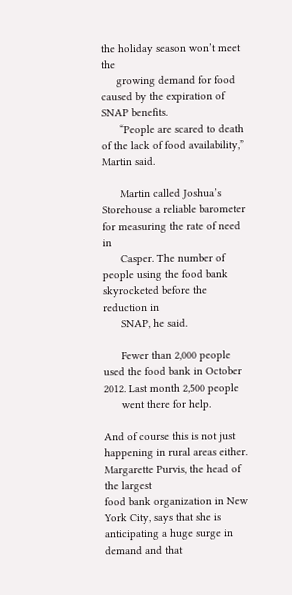the holiday season won’t meet the
     growing demand for food caused by the expiration of SNAP benefits.
      “People are scared to death of the lack of food availability,” Martin said.

      Martin called Joshua’s Storehouse a reliable barometer for measuring the rate of need in
      Casper. The number of people using the food bank skyrocketed before the reduction in
      SNAP, he said.

      Fewer than 2,000 people used the food bank in October 2012. Last month 2,500 people
      went there for help.

And of course this is not just happening in rural areas either. Margarette Purvis, the head of the largest
food bank organization in New York City, says that she is anticipating a huge surge in demand and that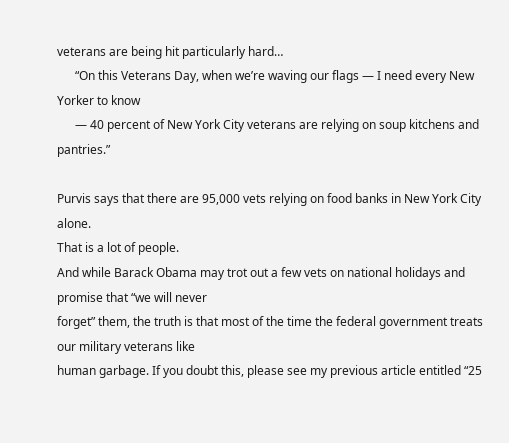veterans are being hit particularly hard…
      “On this Veterans Day, when we’re waving our flags — I need every New Yorker to know
      — 40 percent of New York City veterans are relying on soup kitchens and pantries.”

Purvis says that there are 95,000 vets relying on food banks in New York City alone.
That is a lot of people.
And while Barack Obama may trot out a few vets on national holidays and promise that “we will never
forget” them, the truth is that most of the time the federal government treats our military veterans like
human garbage. If you doubt this, please see my previous article entitled “25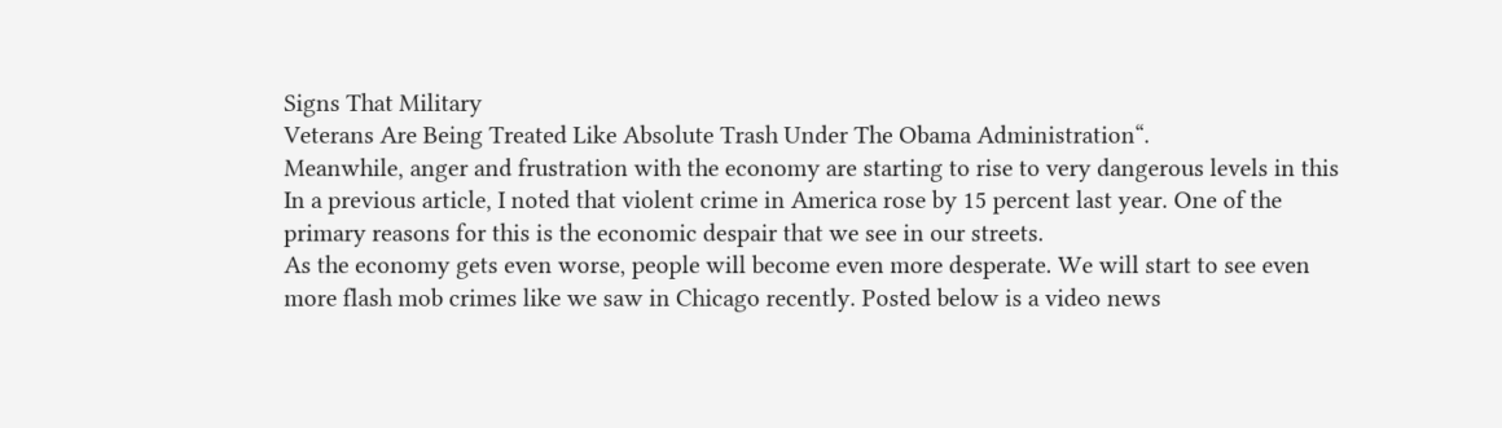Signs That Military
Veterans Are Being Treated Like Absolute Trash Under The Obama Administration“.
Meanwhile, anger and frustration with the economy are starting to rise to very dangerous levels in this
In a previous article, I noted that violent crime in America rose by 15 percent last year. One of the
primary reasons for this is the economic despair that we see in our streets.
As the economy gets even worse, people will become even more desperate. We will start to see even
more flash mob crimes like we saw in Chicago recently. Posted below is a video news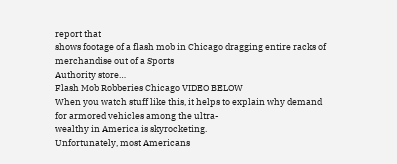report that
shows footage of a flash mob in Chicago dragging entire racks of merchandise out of a Sports
Authority store…
Flash Mob Robberies Chicago VIDEO BELOW
When you watch stuff like this, it helps to explain why demand for armored vehicles among the ultra-
wealthy in America is skyrocketing.
Unfortunately, most Americans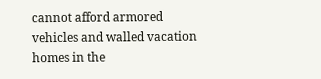cannot afford armored vehicles and walled vacation homes in the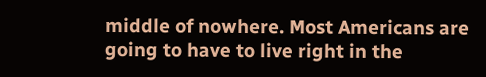middle of nowhere. Most Americans are going to have to live right in the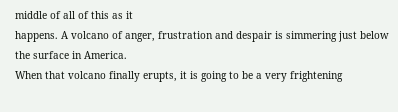middle of all of this as it
happens. A volcano of anger, frustration and despair is simmering just below the surface in America.
When that volcano finally erupts, it is going to be a very frightening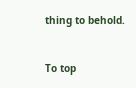thing to behold.


To top